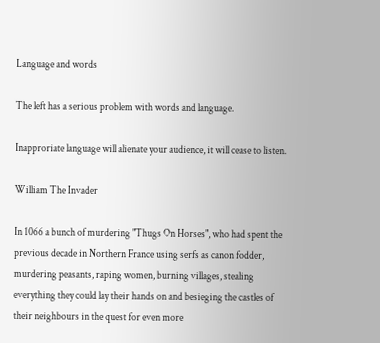Language and words

The left has a serious problem with words and language.

Inapproriate language will alienate your audience, it will cease to listen.

William The Invader

In 1066 a bunch of murdering "Thugs On Horses", who had spent the previous decade in Northern France using serfs as canon fodder, murdering peasants, raping women, burning villages, stealing everything they could lay their hands on and besieging the castles of their neighbours in the quest for even more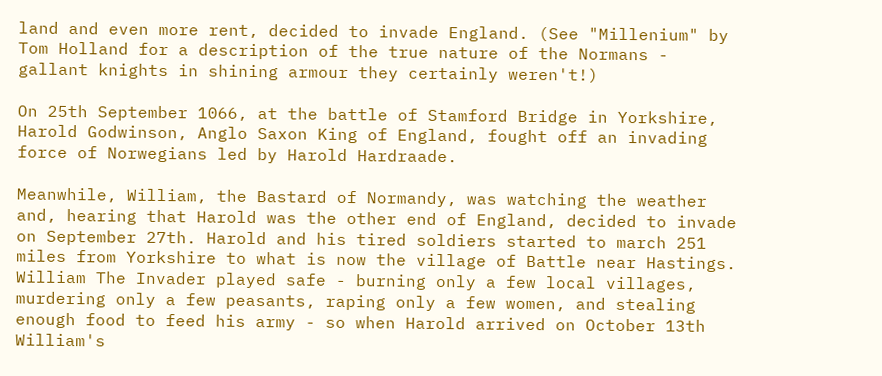land and even more rent, decided to invade England. (See "Millenium" by Tom Holland for a description of the true nature of the Normans - gallant knights in shining armour they certainly weren't!)

On 25th September 1066, at the battle of Stamford Bridge in Yorkshire, Harold Godwinson, Anglo Saxon King of England, fought off an invading force of Norwegians led by Harold Hardraade.

Meanwhile, William, the Bastard of Normandy, was watching the weather and, hearing that Harold was the other end of England, decided to invade on September 27th. Harold and his tired soldiers started to march 251 miles from Yorkshire to what is now the village of Battle near Hastings. William The Invader played safe - burning only a few local villages, murdering only a few peasants, raping only a few women, and stealing enough food to feed his army - so when Harold arrived on October 13th William's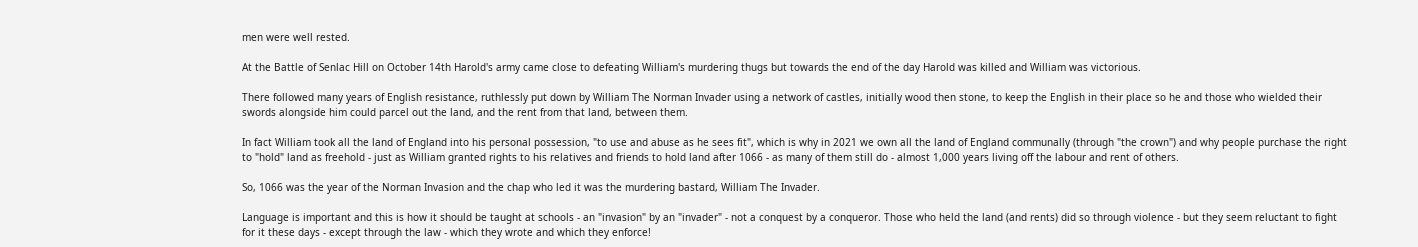men were well rested.

At the Battle of Senlac Hill on October 14th Harold's army came close to defeating William's murdering thugs but towards the end of the day Harold was killed and William was victorious.

There followed many years of English resistance, ruthlessly put down by William The Norman Invader using a network of castles, initially wood then stone, to keep the English in their place so he and those who wielded their swords alongside him could parcel out the land, and the rent from that land, between them.

In fact William took all the land of England into his personal possession, "to use and abuse as he sees fit", which is why in 2021 we own all the land of England communally (through "the crown") and why people purchase the right to "hold" land as freehold - just as William granted rights to his relatives and friends to hold land after 1066 - as many of them still do - almost 1,000 years living off the labour and rent of others.

So, 1066 was the year of the Norman Invasion and the chap who led it was the murdering bastard, William The Invader.

Language is important and this is how it should be taught at schools - an "invasion" by an "invader" - not a conquest by a conqueror. Those who held the land (and rents) did so through violence - but they seem reluctant to fight for it these days - except through the law - which they wrote and which they enforce!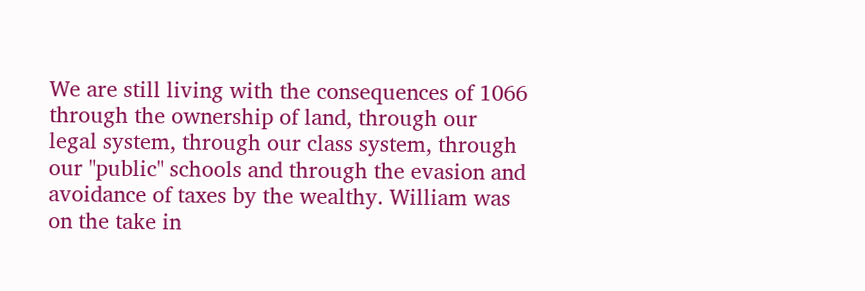We are still living with the consequences of 1066 through the ownership of land, through our legal system, through our class system, through our "public" schools and through the evasion and avoidance of taxes by the wealthy. William was on the take in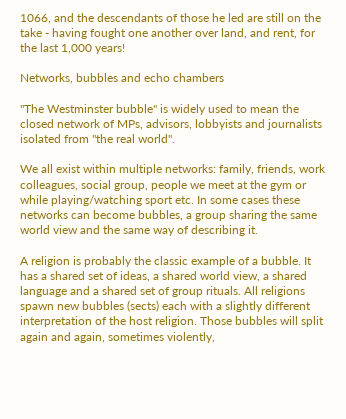1066, and the descendants of those he led are still on the take - having fought one another over land, and rent, for the last 1,000 years!

Networks, bubbles and echo chambers

"The Westminster bubble" is widely used to mean the closed network of MPs, advisors, lobbyists and journalists isolated from "the real world".

We all exist within multiple networks: family, friends, work colleagues, social group, people we meet at the gym or while playing/watching sport etc. In some cases these networks can become bubbles, a group sharing the same world view and the same way of describing it.

A religion is probably the classic example of a bubble. It has a shared set of ideas, a shared world view, a shared language and a shared set of group rituals. All religions spawn new bubbles (sects) each with a slightly different interpretation of the host religion. Those bubbles will split again and again, sometimes violently,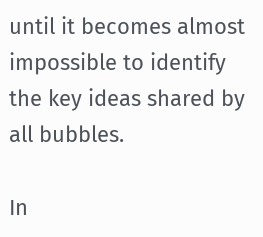until it becomes almost impossible to identify the key ideas shared by all bubbles.

In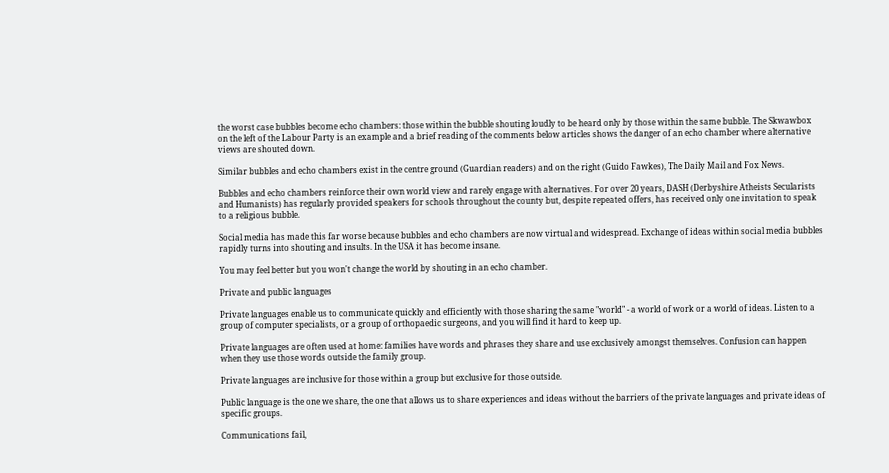the worst case bubbles become echo chambers: those within the bubble shouting loudly to be heard only by those within the same bubble. The Skwawbox on the left of the Labour Party is an example and a brief reading of the comments below articles shows the danger of an echo chamber where alternative views are shouted down.

Similar bubbles and echo chambers exist in the centre ground (Guardian readers) and on the right (Guido Fawkes), The Daily Mail and Fox News.

Bubbles and echo chambers reinforce their own world view and rarely engage with alternatives. For over 20 years, DASH (Derbyshire Atheists Secularists and Humanists) has regularly provided speakers for schools throughout the county but, despite repeated offers, has received only one invitation to speak to a religious bubble.

Social media has made this far worse because bubbles and echo chambers are now virtual and widespread. Exchange of ideas within social media bubbles rapidly turns into shouting and insults. In the USA it has become insane.

You may feel better but you won't change the world by shouting in an echo chamber.

Private and public languages

Private languages enable us to communicate quickly and efficiently with those sharing the same "world" - a world of work or a world of ideas. Listen to a group of computer specialists, or a group of orthopaedic surgeons, and you will find it hard to keep up.

Private languages are often used at home: families have words and phrases they share and use exclusively amongst themselves. Confusion can happen when they use those words outside the family group.

Private languages are inclusive for those within a group but exclusive for those outside.

Public language is the one we share, the one that allows us to share experiences and ideas without the barriers of the private languages and private ideas of specific groups.

Communications fail,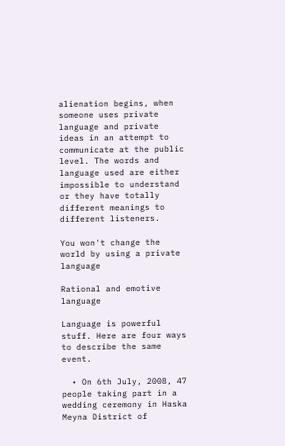alienation begins, when someone uses private language and private ideas in an attempt to communicate at the public level. The words and language used are either impossible to understand or they have totally different meanings to different listeners.

You won't change the world by using a private language

Rational and emotive language

Language is powerful stuff. Here are four ways to describe the same event.

  • On 6th July, 2008, 47 people taking part in a wedding ceremony in Haska Meyna District of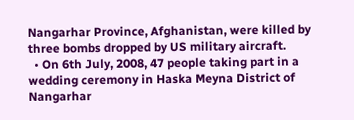Nangarhar Province, Afghanistan, were killed by three bombs dropped by US military aircraft.
  • On 6th July, 2008, 47 people taking part in a wedding ceremony in Haska Meyna District of Nangarhar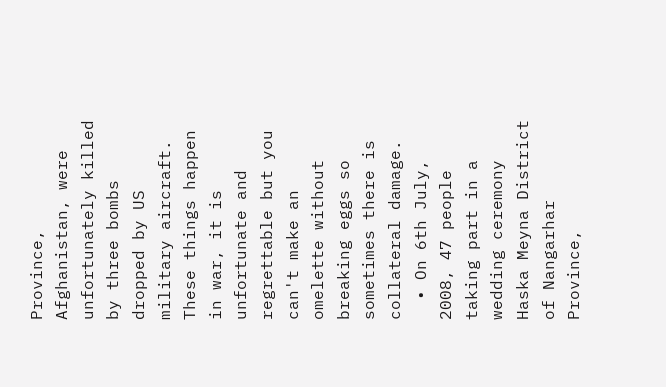Province, Afghanistan, were unfortunately killed by three bombs dropped by US military aircraft. These things happen in war, it is unfortunate and regrettable but you can't make an omelette without breaking eggs so sometimes there is collateral damage.
  • On 6th July, 2008, 47 people taking part in a wedding ceremony Haska Meyna District of Nangarhar Province,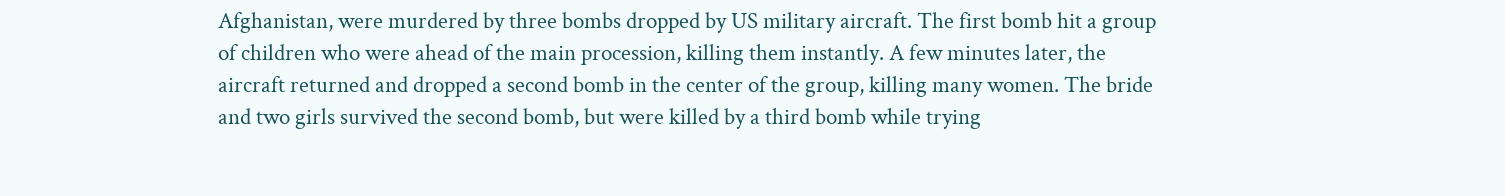Afghanistan, were murdered by three bombs dropped by US military aircraft. The first bomb hit a group of children who were ahead of the main procession, killing them instantly. A few minutes later, the aircraft returned and dropped a second bomb in the center of the group, killing many women. The bride and two girls survived the second bomb, but were killed by a third bomb while trying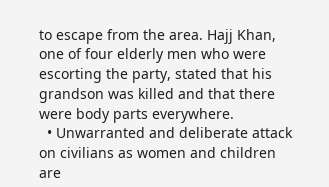to escape from the area. Hajj Khan, one of four elderly men who were escorting the party, stated that his grandson was killed and that there were body parts everywhere.
  • Unwarranted and deliberate attack on civilians as women and children are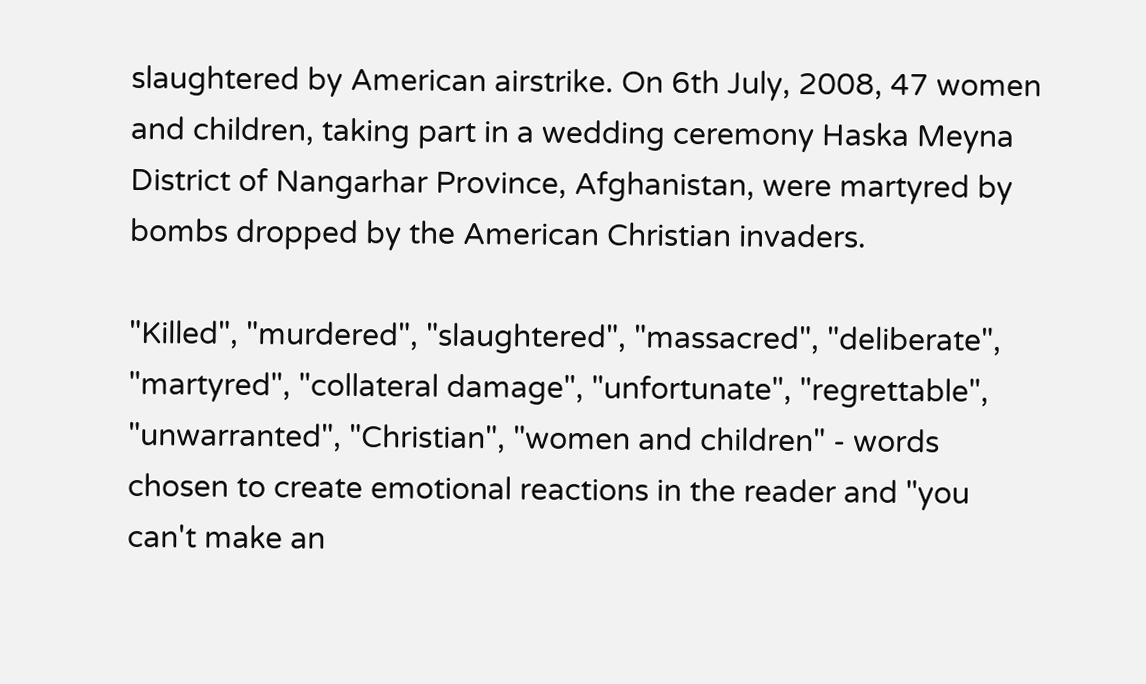slaughtered by American airstrike. On 6th July, 2008, 47 women and children, taking part in a wedding ceremony Haska Meyna District of Nangarhar Province, Afghanistan, were martyred by bombs dropped by the American Christian invaders.

"Killed", "murdered", "slaughtered", "massacred", "deliberate", "martyred", "collateral damage", "unfortunate", "regrettable", "unwarranted", "Christian", "women and children" - words chosen to create emotional reactions in the reader and "you can't make an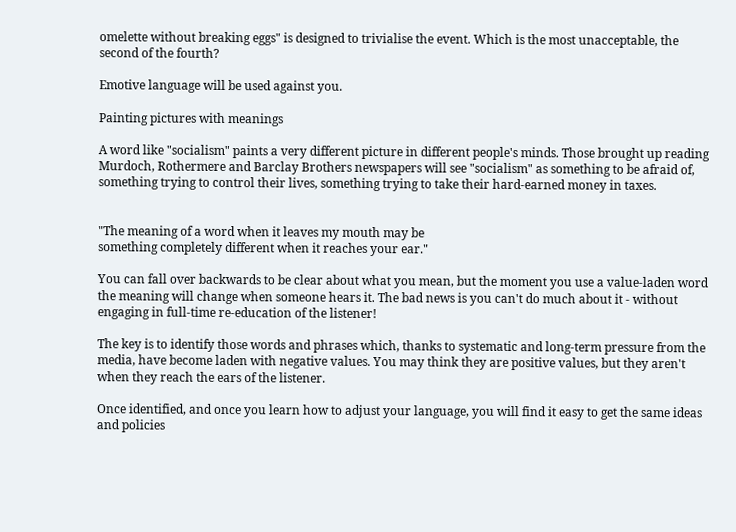omelette without breaking eggs" is designed to trivialise the event. Which is the most unacceptable, the second of the fourth?

Emotive language will be used against you.

Painting pictures with meanings

A word like "socialism" paints a very different picture in different people's minds. Those brought up reading Murdoch, Rothermere and Barclay Brothers newspapers will see "socialism" as something to be afraid of, something trying to control their lives, something trying to take their hard-earned money in taxes.


"The meaning of a word when it leaves my mouth may be
something completely different when it reaches your ear."

You can fall over backwards to be clear about what you mean, but the moment you use a value-laden word the meaning will change when someone hears it. The bad news is you can't do much about it - without engaging in full-time re-education of the listener!

The key is to identify those words and phrases which, thanks to systematic and long-term pressure from the media, have become laden with negative values. You may think they are positive values, but they aren't when they reach the ears of the listener.

Once identified, and once you learn how to adjust your language, you will find it easy to get the same ideas and policies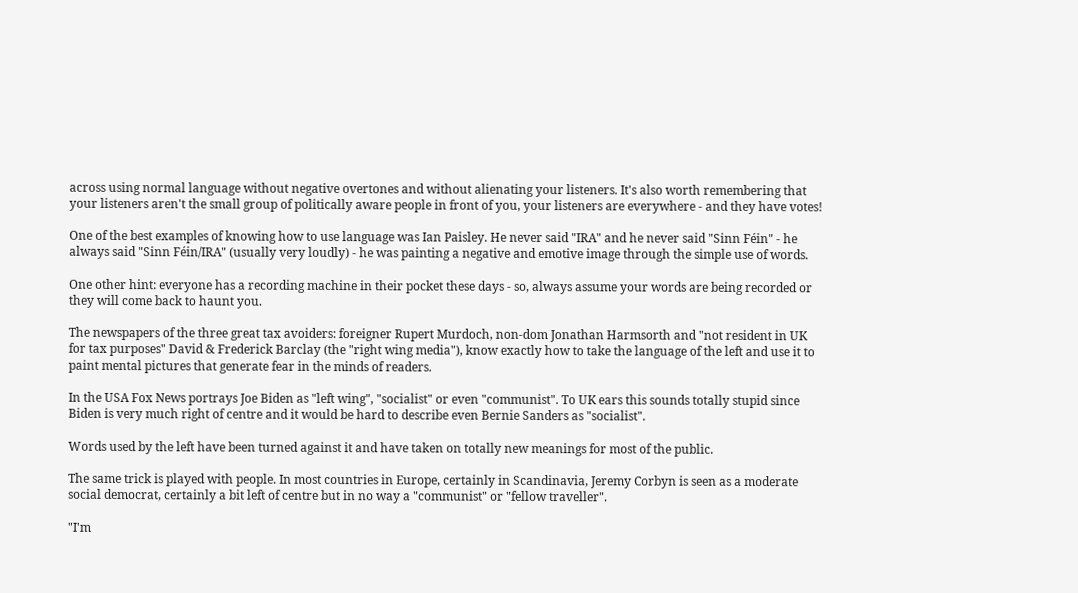across using normal language without negative overtones and without alienating your listeners. It's also worth remembering that your listeners aren't the small group of politically aware people in front of you, your listeners are everywhere - and they have votes!

One of the best examples of knowing how to use language was Ian Paisley. He never said "IRA" and he never said "Sinn Féin" - he always said "Sinn Féin/IRA" (usually very loudly) - he was painting a negative and emotive image through the simple use of words.

One other hint: everyone has a recording machine in their pocket these days - so, always assume your words are being recorded or they will come back to haunt you.

The newspapers of the three great tax avoiders: foreigner Rupert Murdoch, non-dom Jonathan Harmsorth and "not resident in UK for tax purposes" David & Frederick Barclay (the "right wing media"), know exactly how to take the language of the left and use it to paint mental pictures that generate fear in the minds of readers.

In the USA Fox News portrays Joe Biden as "left wing", "socialist" or even "communist". To UK ears this sounds totally stupid since Biden is very much right of centre and it would be hard to describe even Bernie Sanders as "socialist".

Words used by the left have been turned against it and have taken on totally new meanings for most of the public.

The same trick is played with people. In most countries in Europe, certainly in Scandinavia, Jeremy Corbyn is seen as a moderate social democrat, certainly a bit left of centre but in no way a "communist" or "fellow traveller".

"I'm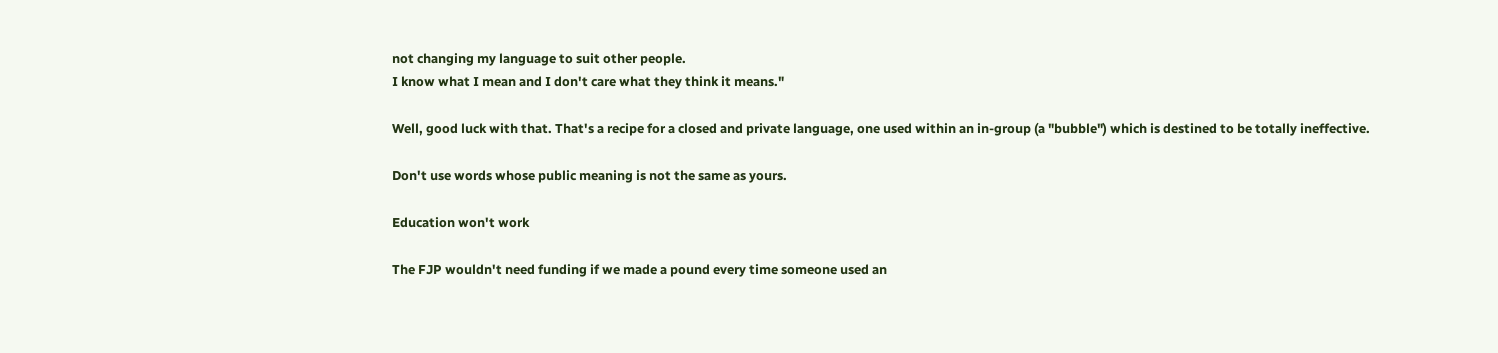not changing my language to suit other people.
I know what I mean and I don't care what they think it means."

Well, good luck with that. That's a recipe for a closed and private language, one used within an in-group (a "bubble") which is destined to be totally ineffective.

Don't use words whose public meaning is not the same as yours.

Education won't work

The FJP wouldn't need funding if we made a pound every time someone used an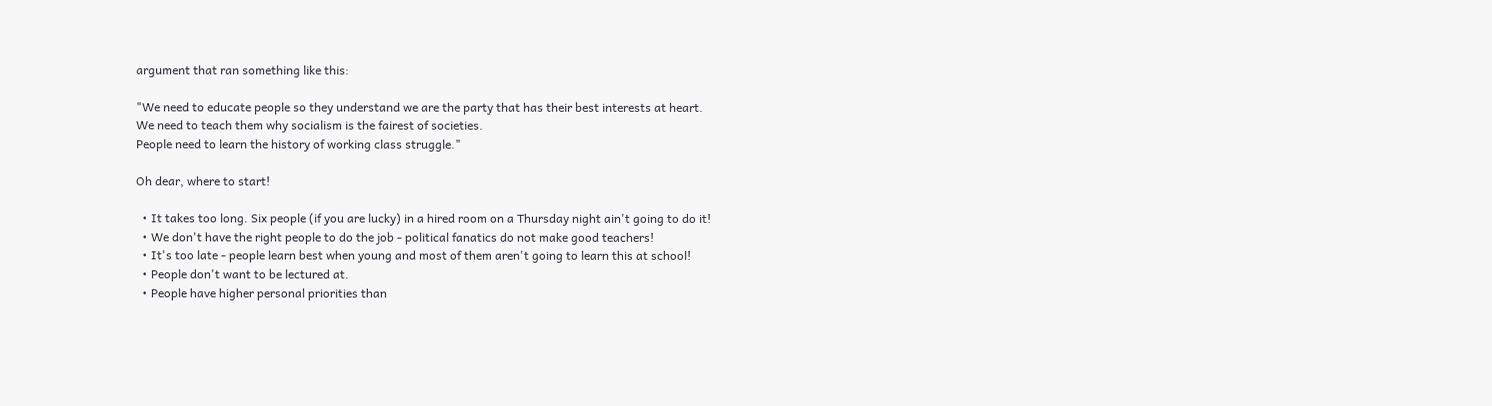argument that ran something like this:

"We need to educate people so they understand we are the party that has their best interests at heart.
We need to teach them why socialism is the fairest of societies.
People need to learn the history of working class struggle."

Oh dear, where to start!

  • It takes too long. Six people (if you are lucky) in a hired room on a Thursday night ain't going to do it!
  • We don't have the right people to do the job - political fanatics do not make good teachers!
  • It's too late - people learn best when young and most of them aren't going to learn this at school!
  • People don't want to be lectured at.
  • People have higher personal priorities than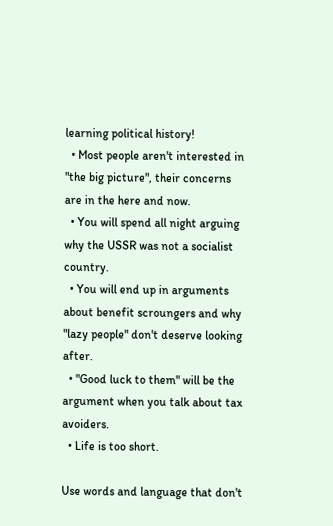learning political history!
  • Most people aren't interested in "the big picture", their concerns are in the here and now.
  • You will spend all night arguing why the USSR was not a socialist country.
  • You will end up in arguments about benefit scroungers and why "lazy people" don't deserve looking after.
  • "Good luck to them" will be the argument when you talk about tax avoiders.
  • Life is too short.

Use words and language that don't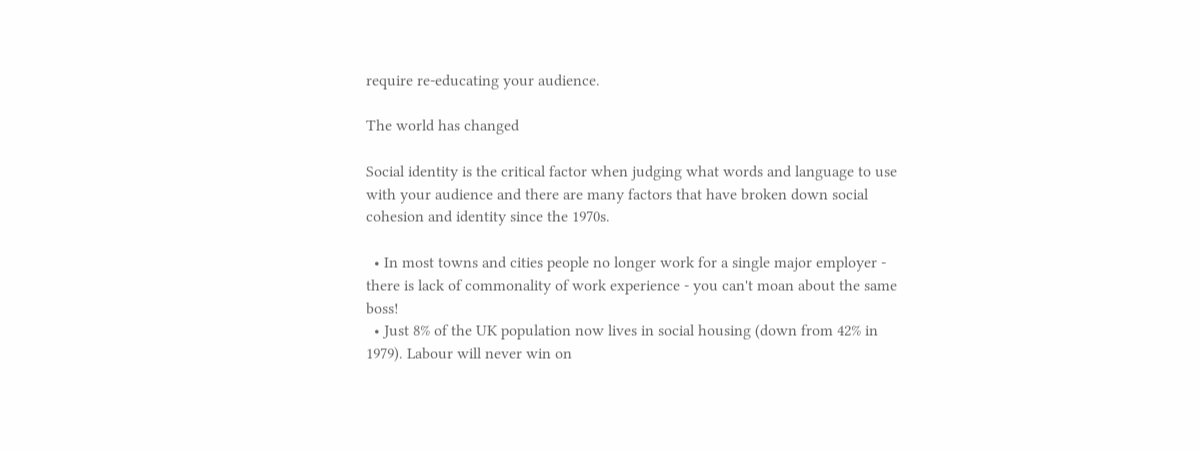require re-educating your audience.

The world has changed

Social identity is the critical factor when judging what words and language to use with your audience and there are many factors that have broken down social cohesion and identity since the 1970s.

  • In most towns and cities people no longer work for a single major employer - there is lack of commonality of work experience - you can't moan about the same boss!
  • Just 8% of the UK population now lives in social housing (down from 42% in 1979). Labour will never win on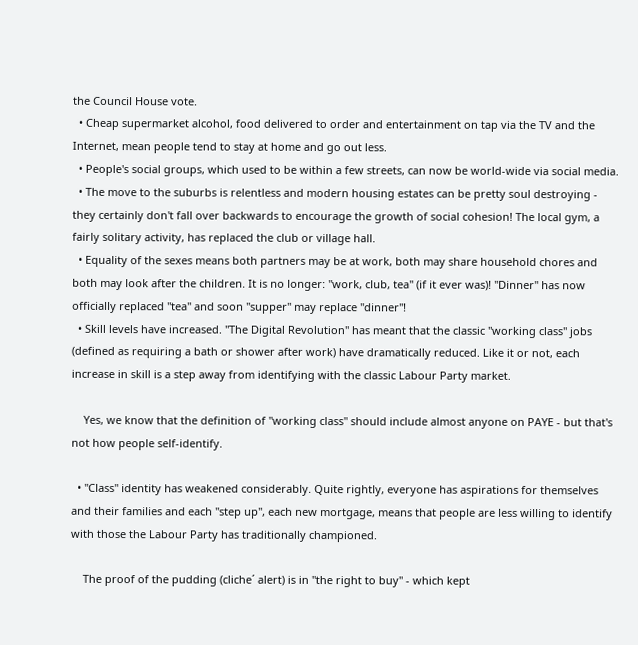the Council House vote.
  • Cheap supermarket alcohol, food delivered to order and entertainment on tap via the TV and the Internet, mean people tend to stay at home and go out less.
  • People's social groups, which used to be within a few streets, can now be world-wide via social media.
  • The move to the suburbs is relentless and modern housing estates can be pretty soul destroying - they certainly don't fall over backwards to encourage the growth of social cohesion! The local gym, a fairly solitary activity, has replaced the club or village hall.
  • Equality of the sexes means both partners may be at work, both may share household chores and both may look after the children. It is no longer: "work, club, tea" (if it ever was)! "Dinner" has now officially replaced "tea" and soon "supper" may replace "dinner"!
  • Skill levels have increased. "The Digital Revolution" has meant that the classic "working class" jobs (defined as requiring a bath or shower after work) have dramatically reduced. Like it or not, each increase in skill is a step away from identifying with the classic Labour Party market.

    Yes, we know that the definition of "working class" should include almost anyone on PAYE - but that's not how people self-identify.

  • "Class" identity has weakened considerably. Quite rightly, everyone has aspirations for themselves and their families and each "step up", each new mortgage, means that people are less willing to identify with those the Labour Party has traditionally championed.

    The proof of the pudding (cliche´ alert) is in "the right to buy" - which kept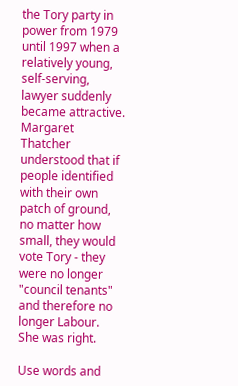the Tory party in power from 1979 until 1997 when a relatively young, self-serving, lawyer suddenly became attractive. Margaret Thatcher understood that if people identified with their own patch of ground, no matter how small, they would vote Tory - they were no longer "council tenants" and therefore no longer Labour. She was right.

Use words and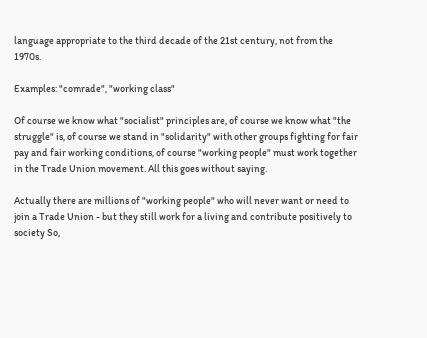language appropriate to the third decade of the 21st century, not from the 1970s.

Examples: "comrade", "working class"

Of course we know what "socialist" principles are, of course we know what "the struggle" is, of course we stand in "solidarity" with other groups fighting for fair pay and fair working conditions, of course "working people" must work together in the Trade Union movement. All this goes without saying.

Actually there are millions of "working people" who will never want or need to join a Trade Union - but they still work for a living and contribute positively to society So,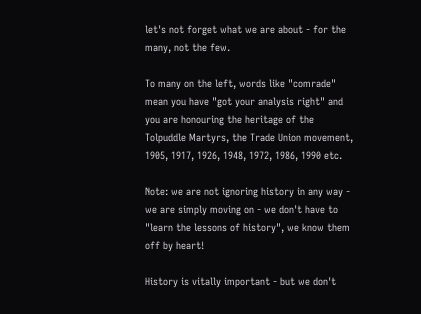let's not forget what we are about - for the many, not the few.

To many on the left, words like "comrade" mean you have "got your analysis right" and you are honouring the heritage of the Tolpuddle Martyrs, the Trade Union movement, 1905, 1917, 1926, 1948, 1972, 1986, 1990 etc.

Note: we are not ignoring history in any way - we are simply moving on - we don't have to "learn the lessons of history", we know them off by heart!

History is vitally important - but we don't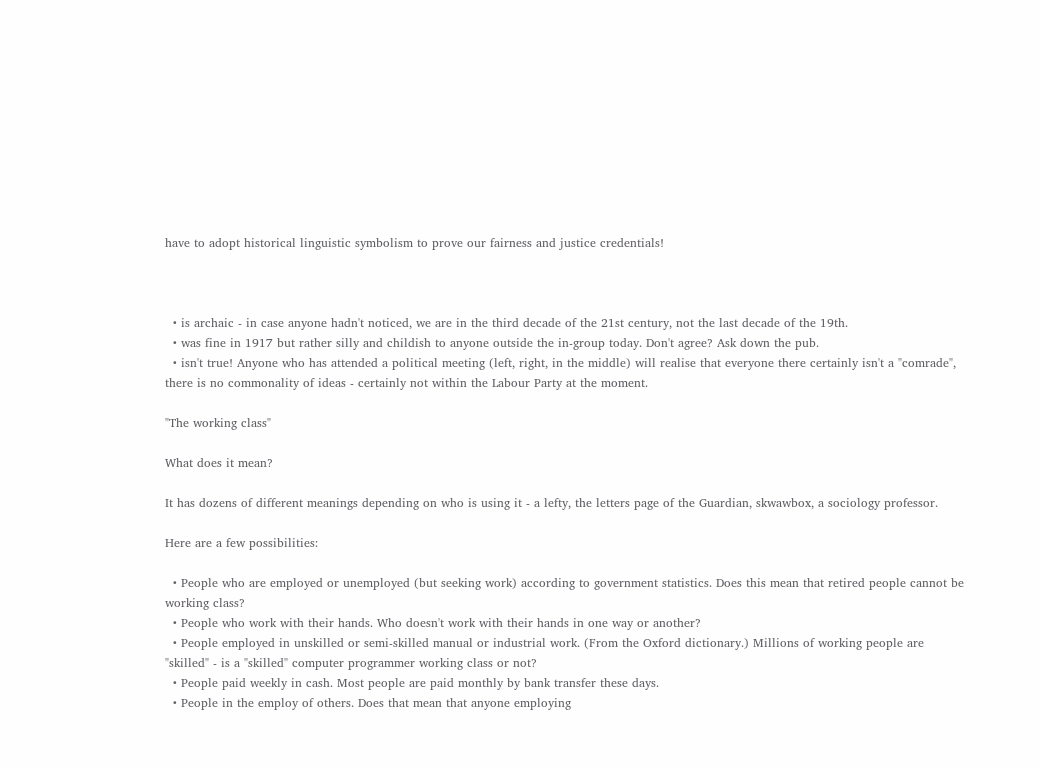have to adopt historical linguistic symbolism to prove our fairness and justice credentials!



  • is archaic - in case anyone hadn't noticed, we are in the third decade of the 21st century, not the last decade of the 19th.
  • was fine in 1917 but rather silly and childish to anyone outside the in-group today. Don't agree? Ask down the pub.
  • isn't true! Anyone who has attended a political meeting (left, right, in the middle) will realise that everyone there certainly isn't a "comrade", there is no commonality of ideas - certainly not within the Labour Party at the moment.

"The working class"

What does it mean?

It has dozens of different meanings depending on who is using it - a lefty, the letters page of the Guardian, skwawbox, a sociology professor.

Here are a few possibilities:

  • People who are employed or unemployed (but seeking work) according to government statistics. Does this mean that retired people cannot be working class?
  • People who work with their hands. Who doesn't work with their hands in one way or another?
  • People employed in unskilled or semi-skilled manual or industrial work. (From the Oxford dictionary.) Millions of working people are "skilled" - is a "skilled" computer programmer working class or not?
  • People paid weekly in cash. Most people are paid monthly by bank transfer these days.
  • People in the employ of others. Does that mean that anyone employing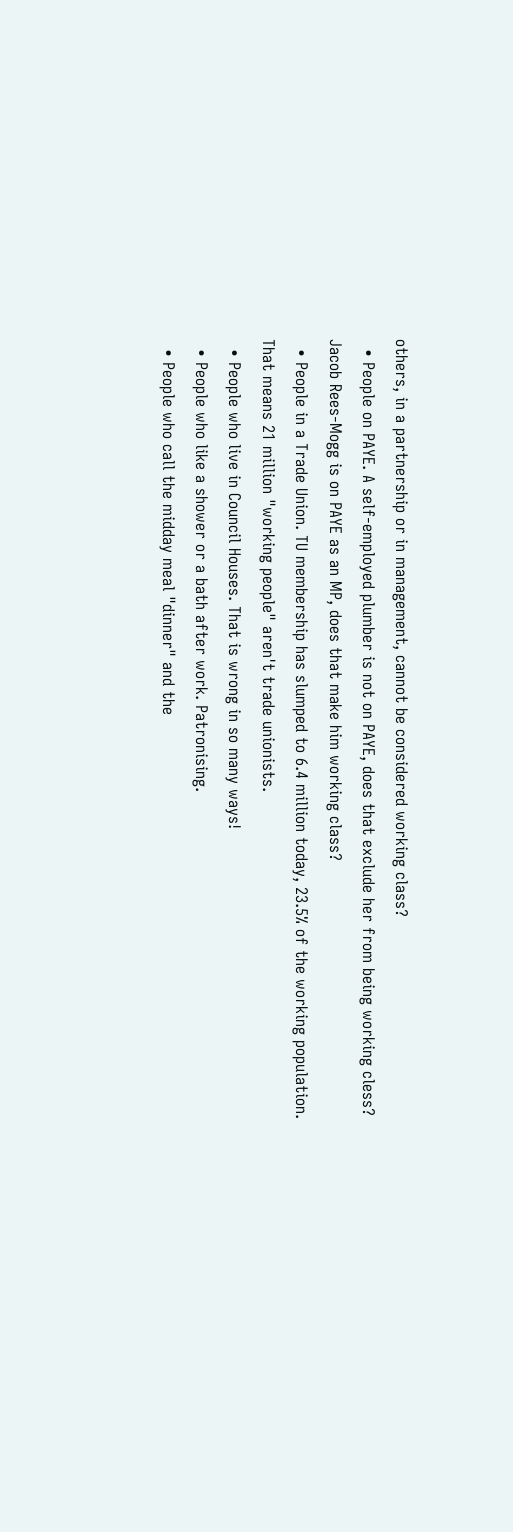others, in a partnership or in management, cannot be considered working class?
  • People on PAYE. A self-employed plumber is not on PAYE, does that exclude her from being working cless? Jacob Rees-Mogg is on PAYE as an MP, does that make him working class?
  • People in a Trade Union. TU membership has slumped to 6.4 million today, 23.5% of the working population. That means 21 million "working people" aren't trade unionists.
  • People who live in Council Houses. That is wrong in so many ways!
  • People who like a shower or a bath after work. Patronising.
  • People who call the midday meal "dinner" and the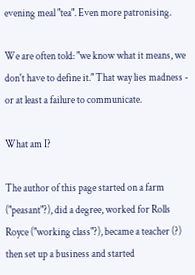evening meal "tea". Even more patronising.

We are often told: "we know what it means, we don't have to define it." That way lies madness - or at least a failure to communicate.

What am I?

The author of this page started on a farm ("peasant"?), did a degree, worked for Rolls Royce ("working class"?), became a teacher (?) then set up a business and started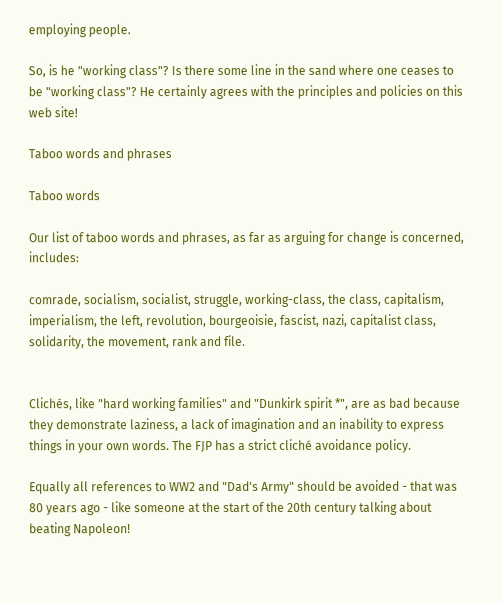employing people.

So, is he "working class"? Is there some line in the sand where one ceases to be "working class"? He certainly agrees with the principles and policies on this web site!

Taboo words and phrases

Taboo words

Our list of taboo words and phrases, as far as arguing for change is concerned, includes:

comrade, socialism, socialist, struggle, working-class, the class, capitalism, imperialism, the left, revolution, bourgeoisie, fascist, nazi, capitalist class, solidarity, the movement, rank and file.


Clichés, like "hard working families" and "Dunkirk spirit *", are as bad because they demonstrate laziness, a lack of imagination and an inability to express things in your own words. The FJP has a strict cliché avoidance policy.

Equally all references to WW2 and "Dad's Army" should be avoided - that was 80 years ago - like someone at the start of the 20th century talking about beating Napoleon!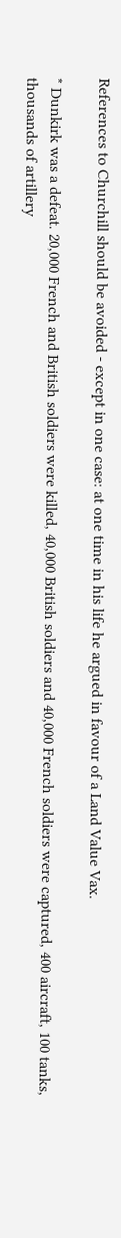References to Churchill should be avoided - except in one case: at one time in his life he argued in favour of a Land Value Vax.

* Dunkirk was a defeat. 20,000 French and British soldiers were killed, 40,000 British soldiers and 40,000 French soldiers were captured, 400 aircraft, 100 tanks, thousands of artillery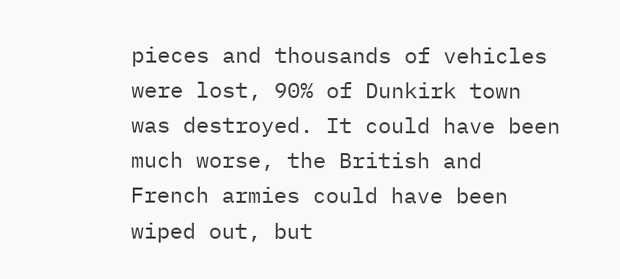pieces and thousands of vehicles were lost, 90% of Dunkirk town was destroyed. It could have been much worse, the British and French armies could have been wiped out, but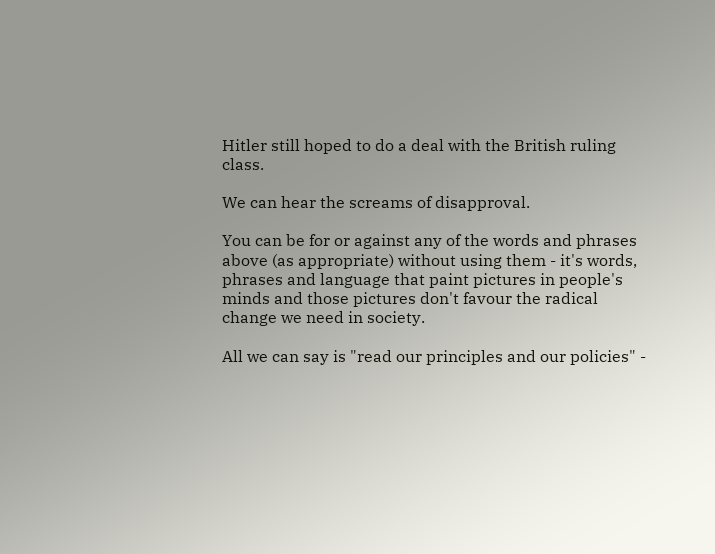Hitler still hoped to do a deal with the British ruling class.

We can hear the screams of disapproval.

You can be for or against any of the words and phrases above (as appropriate) without using them - it's words, phrases and language that paint pictures in people's minds and those pictures don't favour the radical change we need in society.

All we can say is "read our principles and our policies" -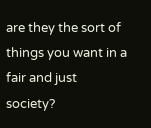are they the sort of things you want in a fair and just society?